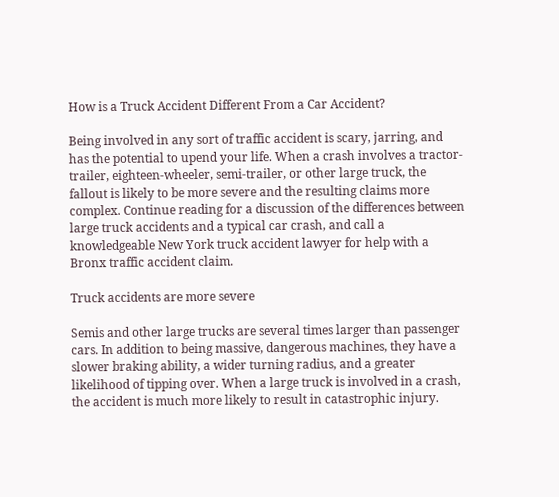How is a Truck Accident Different From a Car Accident?

Being involved in any sort of traffic accident is scary, jarring, and has the potential to upend your life. When a crash involves a tractor-trailer, eighteen-wheeler, semi-trailer, or other large truck, the fallout is likely to be more severe and the resulting claims more complex. Continue reading for a discussion of the differences between large truck accidents and a typical car crash, and call a knowledgeable New York truck accident lawyer for help with a Bronx traffic accident claim.

Truck accidents are more severe

Semis and other large trucks are several times larger than passenger cars. In addition to being massive, dangerous machines, they have a slower braking ability, a wider turning radius, and a greater likelihood of tipping over. When a large truck is involved in a crash, the accident is much more likely to result in catastrophic injury.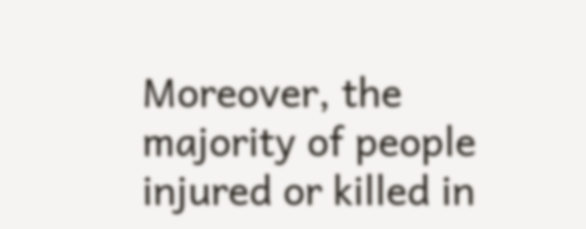Moreover, the majority of people injured or killed in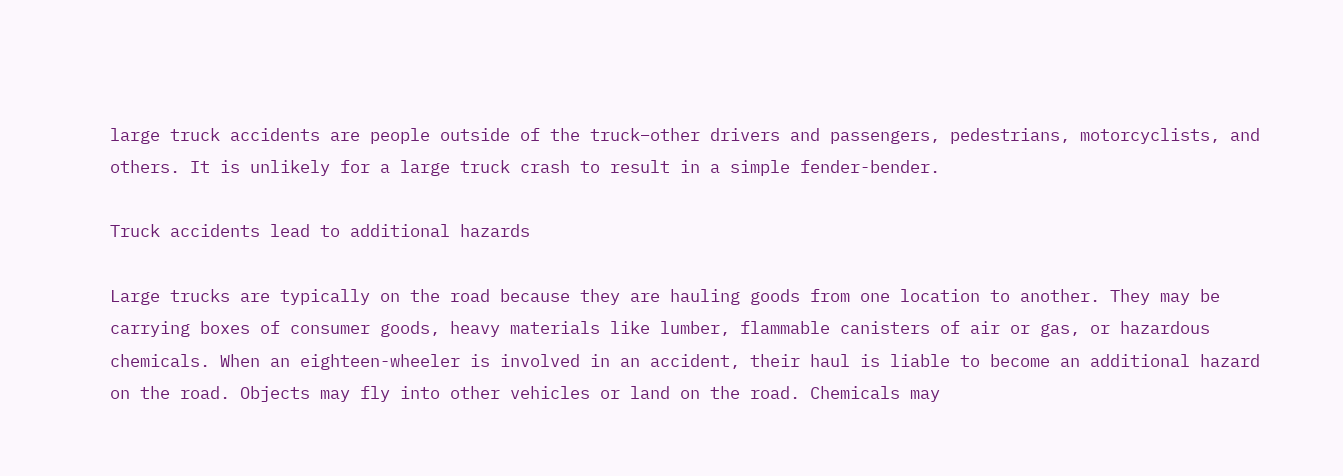large truck accidents are people outside of the truck–other drivers and passengers, pedestrians, motorcyclists, and others. It is unlikely for a large truck crash to result in a simple fender-bender.

Truck accidents lead to additional hazards

Large trucks are typically on the road because they are hauling goods from one location to another. They may be carrying boxes of consumer goods, heavy materials like lumber, flammable canisters of air or gas, or hazardous chemicals. When an eighteen-wheeler is involved in an accident, their haul is liable to become an additional hazard on the road. Objects may fly into other vehicles or land on the road. Chemicals may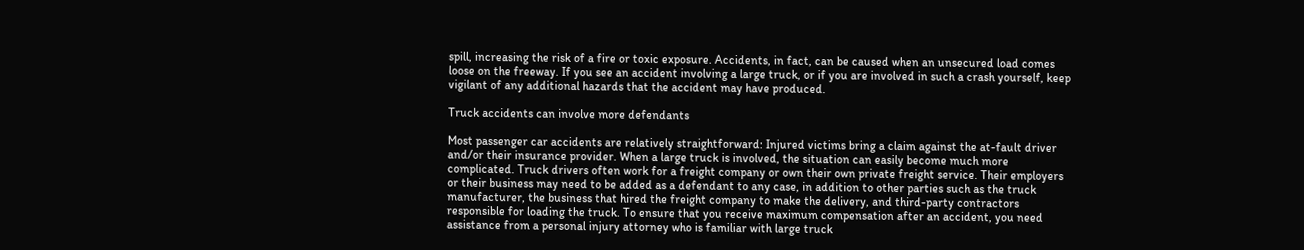spill, increasing the risk of a fire or toxic exposure. Accidents, in fact, can be caused when an unsecured load comes loose on the freeway. If you see an accident involving a large truck, or if you are involved in such a crash yourself, keep vigilant of any additional hazards that the accident may have produced.

Truck accidents can involve more defendants

Most passenger car accidents are relatively straightforward: Injured victims bring a claim against the at-fault driver and/or their insurance provider. When a large truck is involved, the situation can easily become much more complicated. Truck drivers often work for a freight company or own their own private freight service. Their employers or their business may need to be added as a defendant to any case, in addition to other parties such as the truck manufacturer, the business that hired the freight company to make the delivery, and third-party contractors responsible for loading the truck. To ensure that you receive maximum compensation after an accident, you need assistance from a personal injury attorney who is familiar with large truck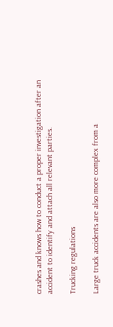crashes and knows how to conduct a proper investigation after an accident to identify and attach all relevant parties.

Trucking regulations

Large truck accidents are also more complex from a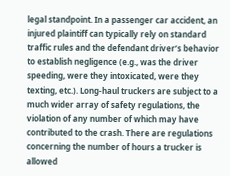legal standpoint. In a passenger car accident, an injured plaintiff can typically rely on standard traffic rules and the defendant driver’s behavior to establish negligence (e.g., was the driver speeding, were they intoxicated, were they texting, etc.). Long-haul truckers are subject to a much wider array of safety regulations, the violation of any number of which may have contributed to the crash. There are regulations concerning the number of hours a trucker is allowed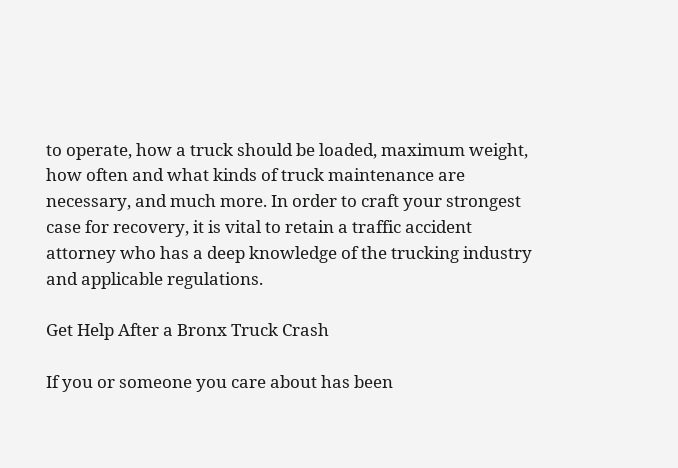to operate, how a truck should be loaded, maximum weight, how often and what kinds of truck maintenance are necessary, and much more. In order to craft your strongest case for recovery, it is vital to retain a traffic accident attorney who has a deep knowledge of the trucking industry and applicable regulations.

Get Help After a Bronx Truck Crash

If you or someone you care about has been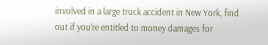involved in a large truck accident in New York, find out if you’re entitled to money damages for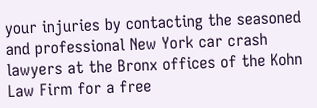your injuries by contacting the seasoned and professional New York car crash lawyers at the Bronx offices of the Kohn Law Firm for a free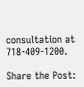consultation at 718-409-1200.

Share the Post: